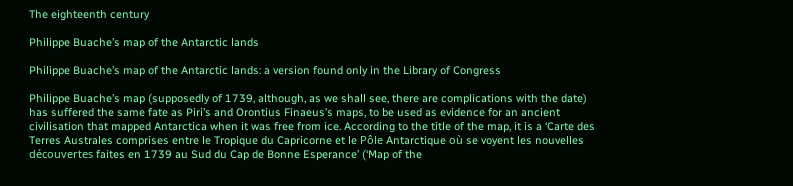The eighteenth century

Philippe Buache’s map of the Antarctic lands

Philippe Buache’s map of the Antarctic lands: a version found only in the Library of Congress

Philippe Buache’s map (supposedly of 1739, although, as we shall see, there are complications with the date) has suffered the same fate as Piri’s and Orontius Finaeus’s maps, to be used as evidence for an ancient civilisation that mapped Antarctica when it was free from ice. According to the title of the map, it is a ‘Carte des Terres Australes comprises entre le Tropique du Capricorne et le Pôle Antarctique où se voyent les nouvelles découvertes faites en 1739 au Sud du Cap de Bonne Esperance’ (‘Map of the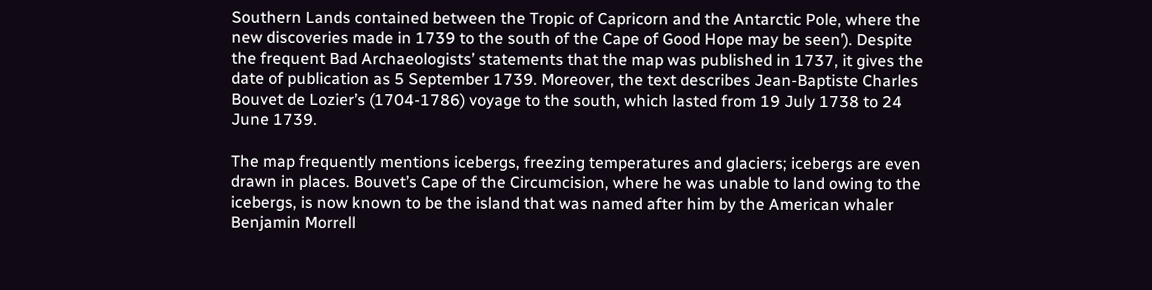Southern Lands contained between the Tropic of Capricorn and the Antarctic Pole, where the new discoveries made in 1739 to the south of the Cape of Good Hope may be seen’). Despite the frequent Bad Archaeologists’ statements that the map was published in 1737, it gives the date of publication as 5 September 1739. Moreover, the text describes Jean-Baptiste Charles Bouvet de Lozier’s (1704-1786) voyage to the south, which lasted from 19 July 1738 to 24 June 1739.

The map frequently mentions icebergs, freezing temperatures and glaciers; icebergs are even drawn in places. Bouvet’s Cape of the Circumcision, where he was unable to land owing to the icebergs, is now known to be the island that was named after him by the American whaler Benjamin Morrell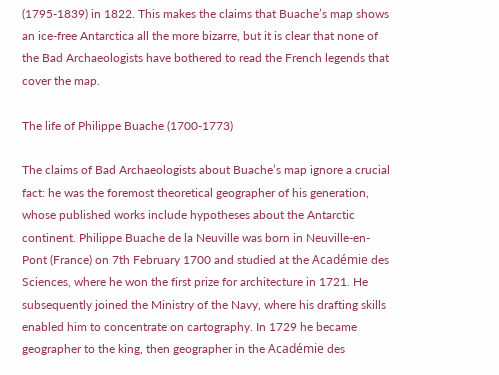(1795-1839) in 1822. This makes the claims that Buache’s map shows an ice-free Antarctica all the more bizarre, but it is clear that none of the Bad Archaeologists have bothered to read the French legends that cover the map.

The life of Philippe Buache (1700-1773)

The claims of Bad Archaeologists about Buache’s map ignore a crucial fact: he was the foremost theoretical geographer of his generation, whose published works include hypotheses about the Antarctic continent. Philippe Buache de la Neuville was born in Neuville-en-Pont (France) on 7th February 1700 and studied at the Académie des Sciences, where he won the first prize for architecture in 1721. He subsequently joined the Ministry of the Navy, where his drafting skills enabled him to concentrate on cartography. In 1729 he became geographer to the king, then geographer in the Académie des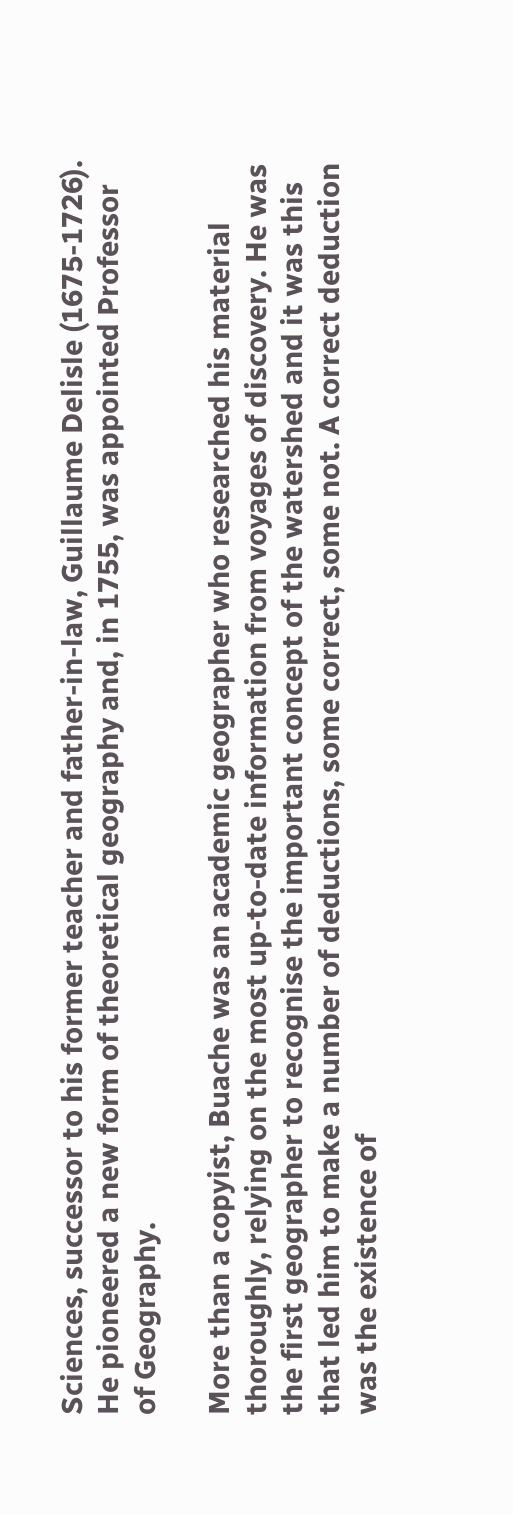Sciences, successor to his former teacher and father-in-law, Guillaume Delisle (1675-1726). He pioneered a new form of theoretical geography and, in 1755, was appointed Professor of Geography.

More than a copyist, Buache was an academic geographer who researched his material thoroughly, relying on the most up-to-date information from voyages of discovery. He was the first geographer to recognise the important concept of the watershed and it was this that led him to make a number of deductions, some correct, some not. A correct deduction was the existence of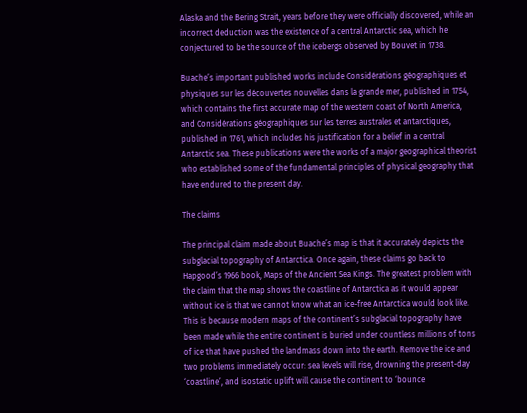Alaska and the Bering Strait, years before they were officially discovered, while an incorrect deduction was the existence of a central Antarctic sea, which he conjectured to be the source of the icebergs observed by Bouvet in 1738.

Buache’s important published works include Considérations géographiques et physiques sur les découvertes nouvelles dans la grande mer, published in 1754, which contains the first accurate map of the western coast of North America, and Considérations géographiques sur les terres australes et antarctiques, published in 1761, which includes his justification for a belief in a central Antarctic sea. These publications were the works of a major geographical theorist who established some of the fundamental principles of physical geography that have endured to the present day.

The claims

The principal claim made about Buache’s map is that it accurately depicts the subglacial topography of Antarctica. Once again, these claims go back to Hapgood’s 1966 book, Maps of the Ancient Sea Kings. The greatest problem with the claim that the map shows the coastline of Antarctica as it would appear without ice is that we cannot know what an ice-free Antarctica would look like. This is because modern maps of the continent’s subglacial topography have been made while the entire continent is buried under countless millions of tons of ice that have pushed the landmass down into the earth. Remove the ice and two problems immediately occur: sea levels will rise, drowning the present-day ‘coastline’, and isostatic uplift will cause the continent to ‘bounce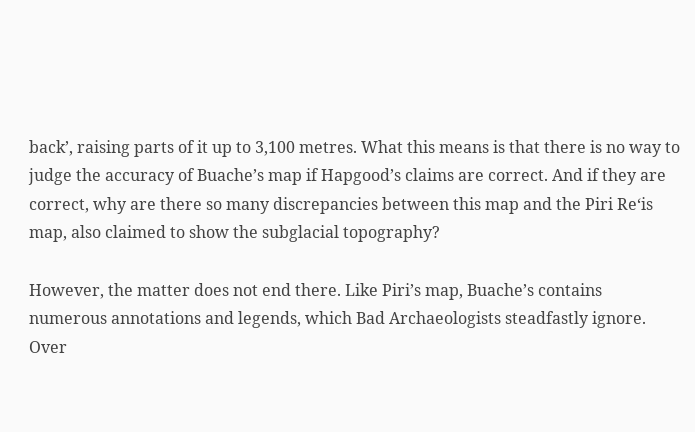back’, raising parts of it up to 3,100 metres. What this means is that there is no way to judge the accuracy of Buache’s map if Hapgood’s claims are correct. And if they are correct, why are there so many discrepancies between this map and the Piri Re‘is map, also claimed to show the subglacial topography?

However, the matter does not end there. Like Piri’s map, Buache’s contains numerous annotations and legends, which Bad Archaeologists steadfastly ignore. Over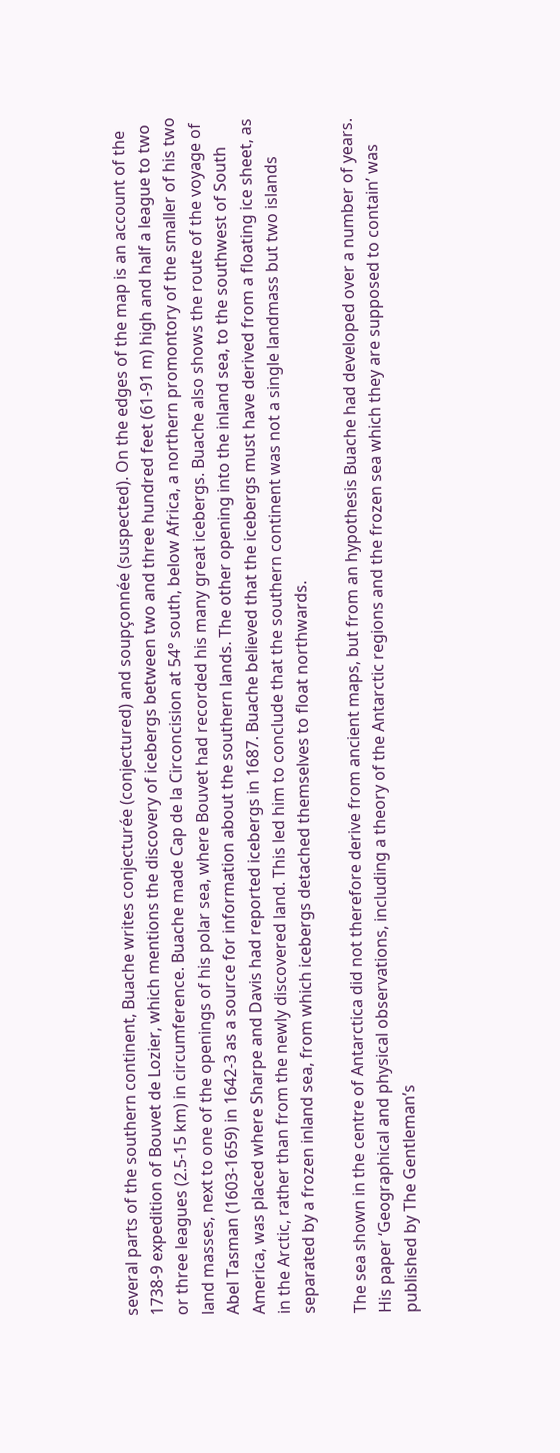several parts of the southern continent, Buache writes conjecturée (conjectured) and soupçonnée (suspected). On the edges of the map is an account of the 1738-9 expedition of Bouvet de Lozier, which mentions the discovery of icebergs between two and three hundred feet (61-91 m) high and half a league to two or three leagues (2.5-15 km) in circumference. Buache made Cap de la Circoncision at 54° south, below Africa, a northern promontory of the smaller of his two land masses, next to one of the openings of his polar sea, where Bouvet had recorded his many great icebergs. Buache also shows the route of the voyage of Abel Tasman (1603-1659) in 1642-3 as a source for information about the southern lands. The other opening into the inland sea, to the southwest of South America, was placed where Sharpe and Davis had reported icebergs in 1687. Buache believed that the icebergs must have derived from a floating ice sheet, as in the Arctic, rather than from the newly discovered land. This led him to conclude that the southern continent was not a single landmass but two islands separated by a frozen inland sea, from which icebergs detached themselves to float northwards.

The sea shown in the centre of Antarctica did not therefore derive from ancient maps, but from an hypothesis Buache had developed over a number of years. His paper ‘Geographical and physical observations, including a theory of the Antarctic regions and the frozen sea which they are supposed to contain’ was published by The Gentleman’s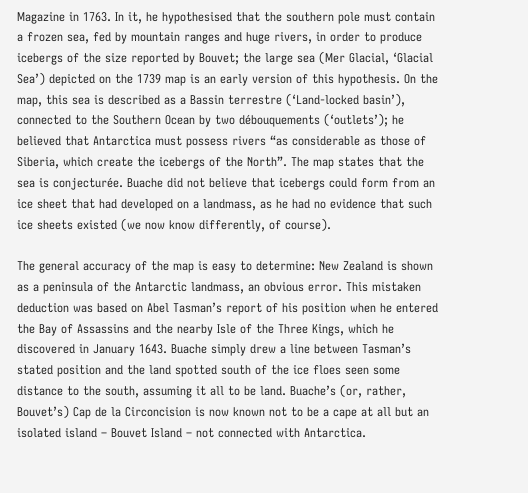Magazine in 1763. In it, he hypothesised that the southern pole must contain a frozen sea, fed by mountain ranges and huge rivers, in order to produce icebergs of the size reported by Bouvet; the large sea (Mer Glacial, ‘Glacial Sea’) depicted on the 1739 map is an early version of this hypothesis. On the map, this sea is described as a Bassin terrestre (‘Land-locked basin’), connected to the Southern Ocean by two débouquements (‘outlets’); he believed that Antarctica must possess rivers “as considerable as those of Siberia, which create the icebergs of the North”. The map states that the sea is conjecturée. Buache did not believe that icebergs could form from an ice sheet that had developed on a landmass, as he had no evidence that such ice sheets existed (we now know differently, of course).

The general accuracy of the map is easy to determine: New Zealand is shown as a peninsula of the Antarctic landmass, an obvious error. This mistaken deduction was based on Abel Tasman’s report of his position when he entered the Bay of Assassins and the nearby Isle of the Three Kings, which he discovered in January 1643. Buache simply drew a line between Tasman’s stated position and the land spotted south of the ice floes seen some distance to the south, assuming it all to be land. Buache’s (or, rather, Bouvet’s) Cap de la Circoncision is now known not to be a cape at all but an isolated island – Bouvet Island – not connected with Antarctica.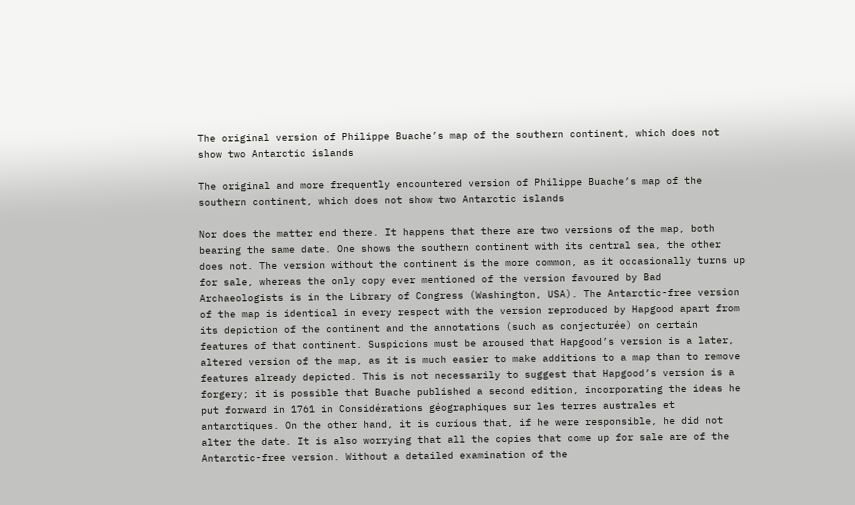The original version of Philippe Buache’s map of the southern continent, which does not show two Antarctic islands

The original and more frequently encountered version of Philippe Buache’s map of the southern continent, which does not show two Antarctic islands

Nor does the matter end there. It happens that there are two versions of the map, both bearing the same date. One shows the southern continent with its central sea, the other does not. The version without the continent is the more common, as it occasionally turns up for sale, whereas the only copy ever mentioned of the version favoured by Bad Archaeologists is in the Library of Congress (Washington, USA). The Antarctic-free version of the map is identical in every respect with the version reproduced by Hapgood apart from its depiction of the continent and the annotations (such as conjecturée) on certain features of that continent. Suspicions must be aroused that Hapgood’s version is a later, altered version of the map, as it is much easier to make additions to a map than to remove features already depicted. This is not necessarily to suggest that Hapgood’s version is a forgery; it is possible that Buache published a second edition, incorporating the ideas he put forward in 1761 in Considérations géographiques sur les terres australes et antarctiques. On the other hand, it is curious that, if he were responsible, he did not alter the date. It is also worrying that all the copies that come up for sale are of the Antarctic-free version. Without a detailed examination of the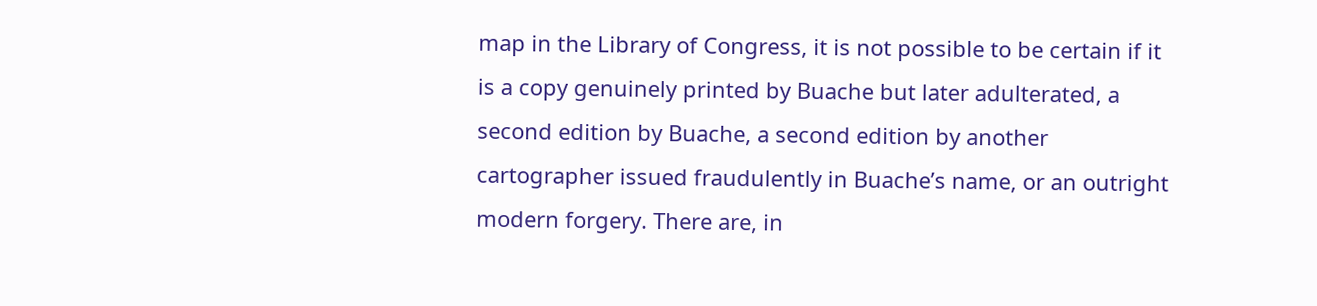map in the Library of Congress, it is not possible to be certain if it is a copy genuinely printed by Buache but later adulterated, a second edition by Buache, a second edition by another cartographer issued fraudulently in Buache’s name, or an outright modern forgery. There are, in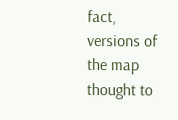fact, versions of the map thought to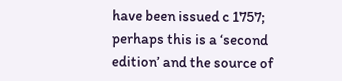have been issued c 1757; perhaps this is a ‘second edition’ and the source of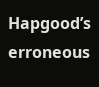Hapgood’s erroneous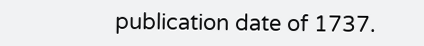publication date of 1737.